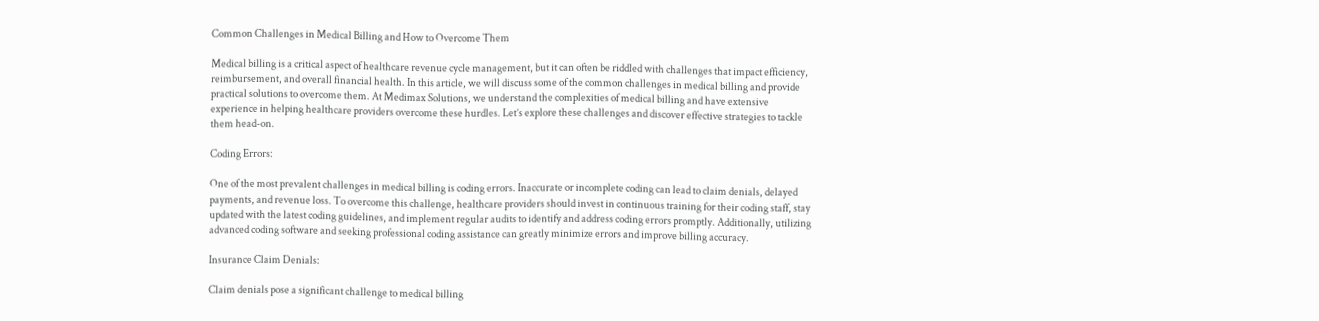Common Challenges in Medical Billing and How to Overcome Them

Medical billing is a critical aspect of healthcare revenue cycle management, but it can often be riddled with challenges that impact efficiency, reimbursement, and overall financial health. In this article, we will discuss some of the common challenges in medical billing and provide practical solutions to overcome them. At Medimax Solutions, we understand the complexities of medical billing and have extensive experience in helping healthcare providers overcome these hurdles. Let’s explore these challenges and discover effective strategies to tackle them head-on.

Coding Errors:

One of the most prevalent challenges in medical billing is coding errors. Inaccurate or incomplete coding can lead to claim denials, delayed payments, and revenue loss. To overcome this challenge, healthcare providers should invest in continuous training for their coding staff, stay updated with the latest coding guidelines, and implement regular audits to identify and address coding errors promptly. Additionally, utilizing advanced coding software and seeking professional coding assistance can greatly minimize errors and improve billing accuracy.

Insurance Claim Denials:

Claim denials pose a significant challenge to medical billing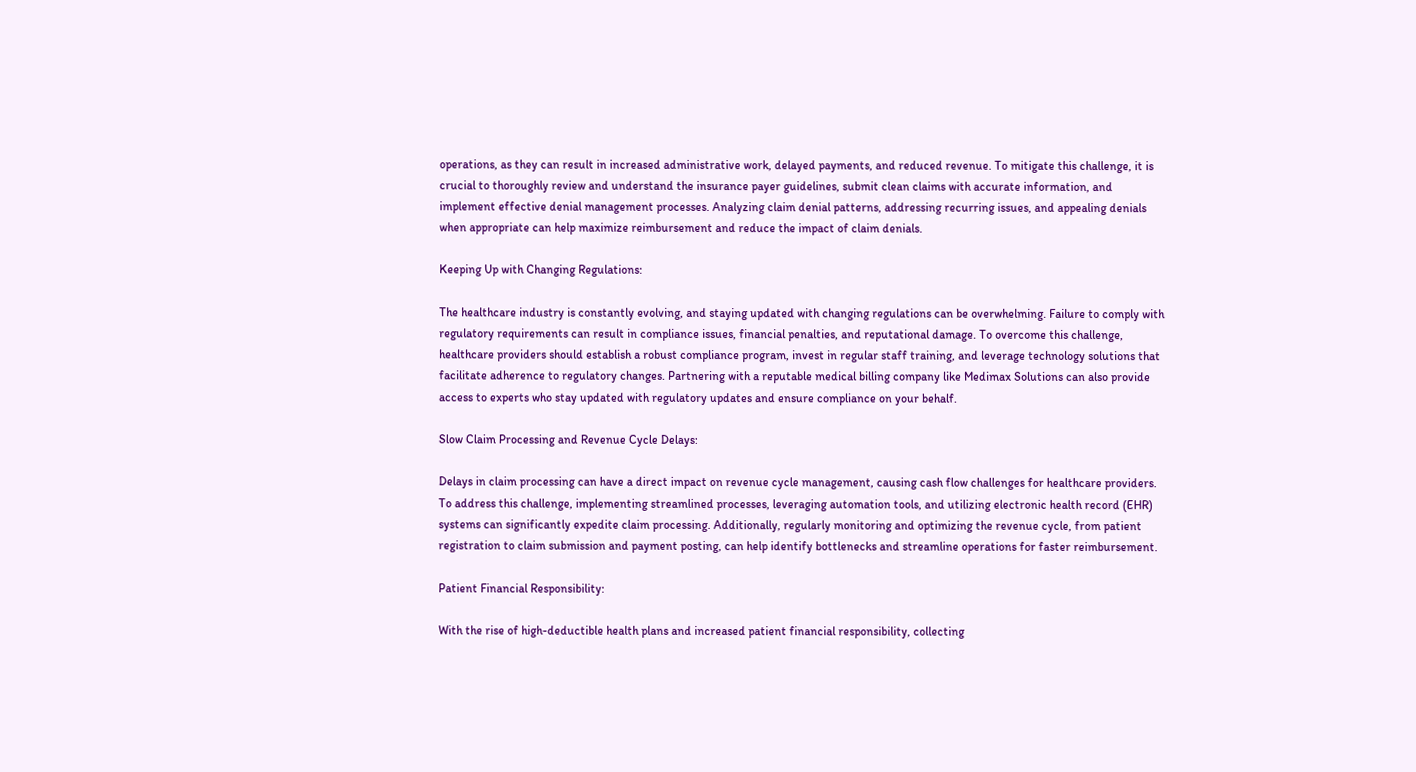operations, as they can result in increased administrative work, delayed payments, and reduced revenue. To mitigate this challenge, it is crucial to thoroughly review and understand the insurance payer guidelines, submit clean claims with accurate information, and implement effective denial management processes. Analyzing claim denial patterns, addressing recurring issues, and appealing denials when appropriate can help maximize reimbursement and reduce the impact of claim denials.

Keeping Up with Changing Regulations:

The healthcare industry is constantly evolving, and staying updated with changing regulations can be overwhelming. Failure to comply with regulatory requirements can result in compliance issues, financial penalties, and reputational damage. To overcome this challenge, healthcare providers should establish a robust compliance program, invest in regular staff training, and leverage technology solutions that facilitate adherence to regulatory changes. Partnering with a reputable medical billing company like Medimax Solutions can also provide access to experts who stay updated with regulatory updates and ensure compliance on your behalf.

Slow Claim Processing and Revenue Cycle Delays:

Delays in claim processing can have a direct impact on revenue cycle management, causing cash flow challenges for healthcare providers. To address this challenge, implementing streamlined processes, leveraging automation tools, and utilizing electronic health record (EHR) systems can significantly expedite claim processing. Additionally, regularly monitoring and optimizing the revenue cycle, from patient registration to claim submission and payment posting, can help identify bottlenecks and streamline operations for faster reimbursement.

Patient Financial Responsibility:

With the rise of high-deductible health plans and increased patient financial responsibility, collecting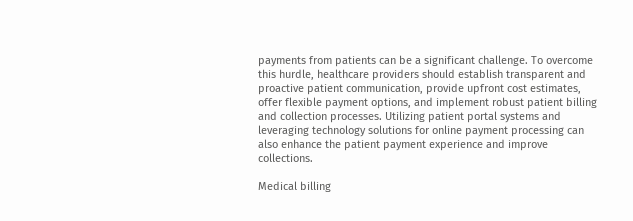payments from patients can be a significant challenge. To overcome this hurdle, healthcare providers should establish transparent and proactive patient communication, provide upfront cost estimates, offer flexible payment options, and implement robust patient billing and collection processes. Utilizing patient portal systems and leveraging technology solutions for online payment processing can also enhance the patient payment experience and improve collections.

Medical billing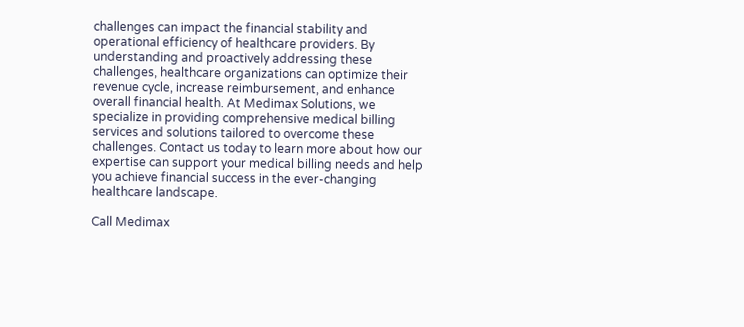challenges can impact the financial stability and operational efficiency of healthcare providers. By understanding and proactively addressing these challenges, healthcare organizations can optimize their revenue cycle, increase reimbursement, and enhance overall financial health. At Medimax Solutions, we specialize in providing comprehensive medical billing services and solutions tailored to overcome these challenges. Contact us today to learn more about how our expertise can support your medical billing needs and help you achieve financial success in the ever-changing healthcare landscape.

Call Medimax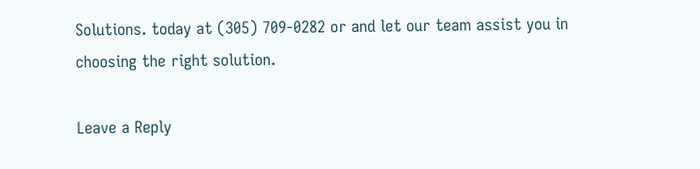Solutions. today at (305) 709-0282 or and let our team assist you in choosing the right solution.

Leave a Reply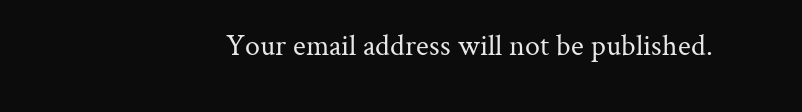Your email address will not be published.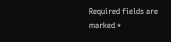Required fields are marked *